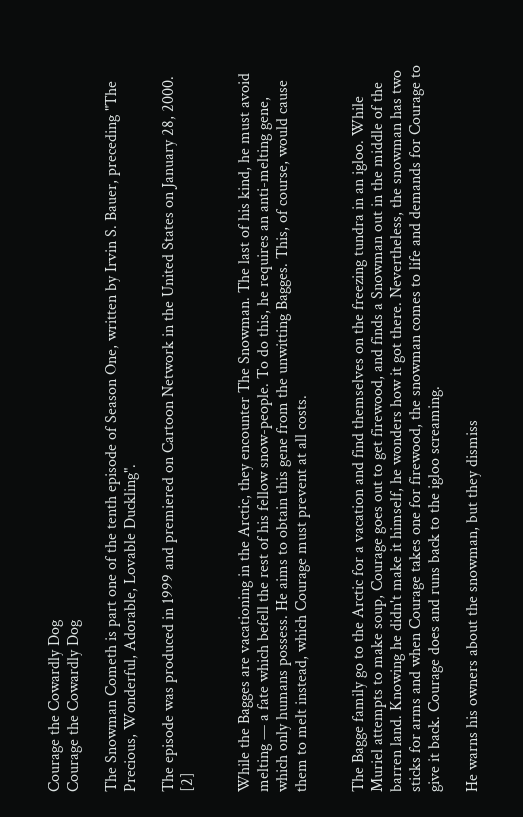Courage the Cowardly Dog
Courage the Cowardly Dog

The Snowman Cometh is part one of the tenth episode of Season One, written by Irvin S. Bauer, preceding "The Precious, Wonderful, Adorable, Lovable Duckling".

The episode was produced in 1999 and premiered on Cartoon Network in the United States on January 28, 2000. [2]


While the Bagges are vacationing in the Arctic, they encounter The Snowman. The last of his kind, he must avoid melting — a fate which befell the rest of his fellow snow-people. To do this, he requires an anti-melting gene, which only humans possess. He aims to obtain this gene from the unwitting Bagges. This, of course, would cause them to melt instead, which Courage must prevent at all costs.


The Bagge family go to the Arctic for a vacation and find themselves on the freezing tundra in an igloo. While Muriel attempts to make soup, Courage goes out to get firewood, and finds a Snowman out in the middle of the barren land. Knowing he didn't make it himself, he wonders how it got there. Nevertheless, the snowman has two sticks for arms and when Courage takes one for firewood, the snowman comes to life and demands for Courage to give it back. Courage does and runs back to the igloo screaming.

He warns his owners about the snowman, but they dismiss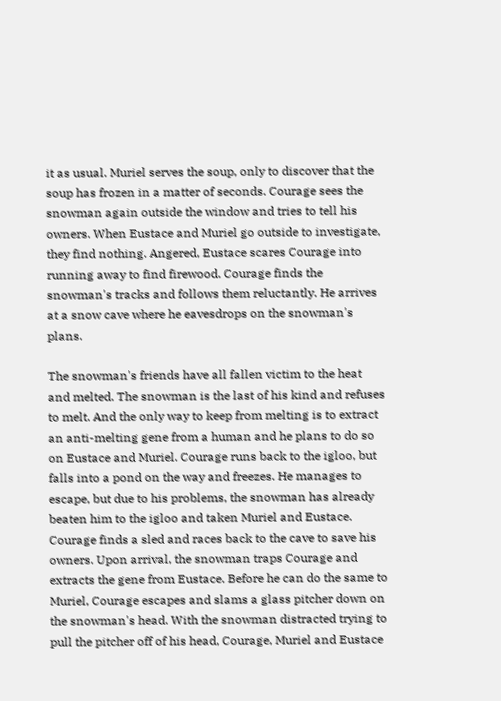it as usual. Muriel serves the soup, only to discover that the soup has frozen in a matter of seconds. Courage sees the snowman again outside the window and tries to tell his owners. When Eustace and Muriel go outside to investigate, they find nothing. Angered, Eustace scares Courage into running away to find firewood. Courage finds the snowman's tracks and follows them reluctantly. He arrives at a snow cave where he eavesdrops on the snowman's plans.

The snowman's friends have all fallen victim to the heat and melted. The snowman is the last of his kind and refuses to melt. And the only way to keep from melting is to extract an anti-melting gene from a human and he plans to do so on Eustace and Muriel. Courage runs back to the igloo, but falls into a pond on the way and freezes. He manages to escape, but due to his problems, the snowman has already beaten him to the igloo and taken Muriel and Eustace. Courage finds a sled and races back to the cave to save his owners. Upon arrival, the snowman traps Courage and extracts the gene from Eustace. Before he can do the same to Muriel, Courage escapes and slams a glass pitcher down on the snowman's head. With the snowman distracted trying to pull the pitcher off of his head, Courage, Muriel and Eustace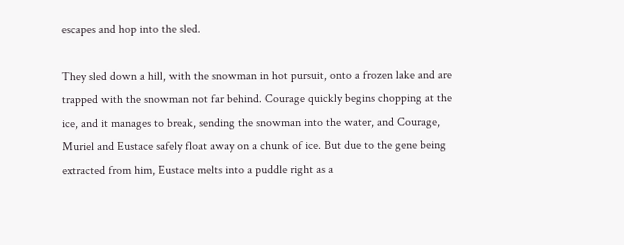escapes and hop into the sled.

They sled down a hill, with the snowman in hot pursuit, onto a frozen lake and are trapped with the snowman not far behind. Courage quickly begins chopping at the ice, and it manages to break, sending the snowman into the water, and Courage, Muriel and Eustace safely float away on a chunk of ice. But due to the gene being extracted from him, Eustace melts into a puddle right as a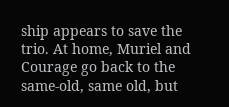ship appears to save the trio. At home, Muriel and Courage go back to the same-old, same old, but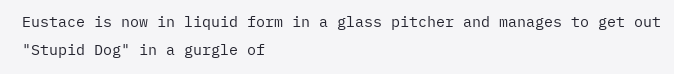Eustace is now in liquid form in a glass pitcher and manages to get out "Stupid Dog" in a gurgle of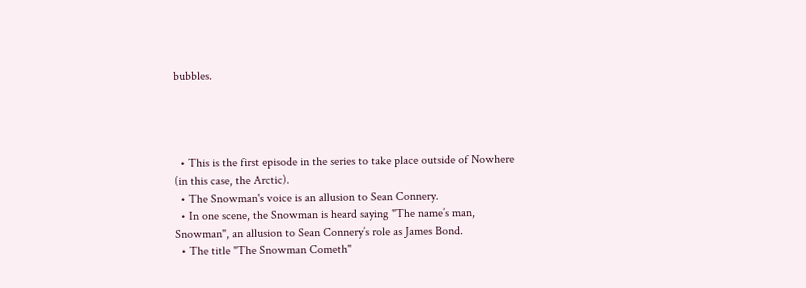bubbles.




  • This is the first episode in the series to take place outside of Nowhere (in this case, the Arctic).
  • The Snowman's voice is an allusion to Sean Connery.
  • In one scene, the Snowman is heard saying "The name’s man, Snowman", an allusion to Sean Connery’s role as James Bond.
  • The title "The Snowman Cometh"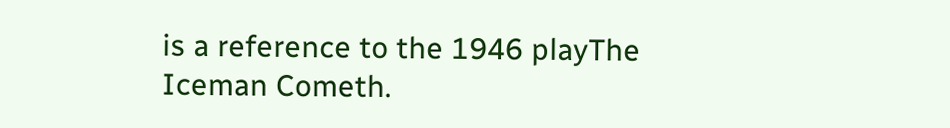is a reference to the 1946 playThe Iceman Cometh.